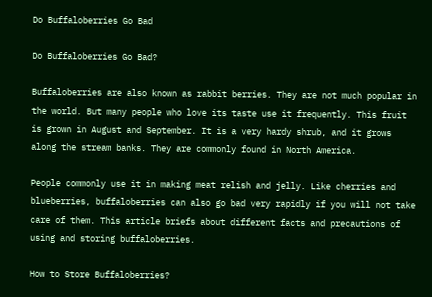Do Buffaloberries Go Bad

Do Buffaloberries Go Bad?

Buffaloberries are also known as rabbit berries. They are not much popular in the world. But many people who love its taste use it frequently. This fruit is grown in August and September. It is a very hardy shrub, and it grows along the stream banks. They are commonly found in North America.

People commonly use it in making meat relish and jelly. Like cherries and blueberries, buffaloberries can also go bad very rapidly if you will not take care of them. This article briefs about different facts and precautions of using and storing buffaloberries.

How to Store Buffaloberries?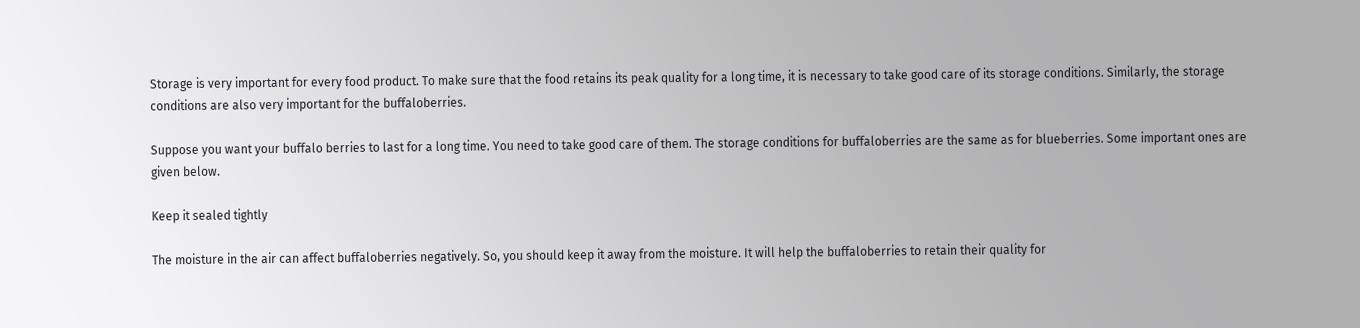Storage is very important for every food product. To make sure that the food retains its peak quality for a long time, it is necessary to take good care of its storage conditions. Similarly, the storage conditions are also very important for the buffaloberries.

Suppose you want your buffalo berries to last for a long time. You need to take good care of them. The storage conditions for buffaloberries are the same as for blueberries. Some important ones are given below.

Keep it sealed tightly

The moisture in the air can affect buffaloberries negatively. So, you should keep it away from the moisture. It will help the buffaloberries to retain their quality for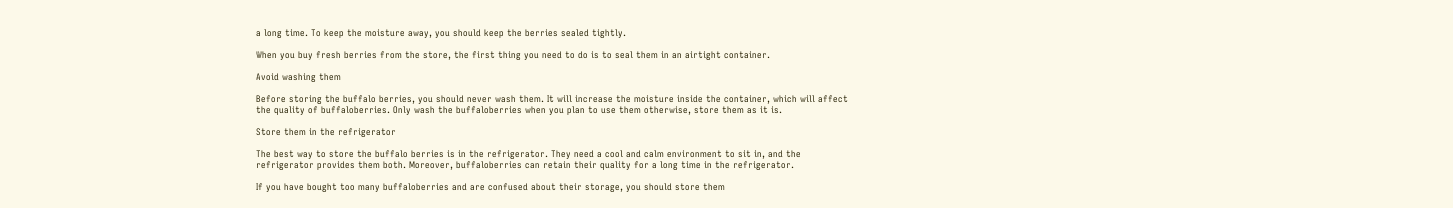a long time. To keep the moisture away, you should keep the berries sealed tightly.

When you buy fresh berries from the store, the first thing you need to do is to seal them in an airtight container.

Avoid washing them

Before storing the buffalo berries, you should never wash them. It will increase the moisture inside the container, which will affect the quality of buffaloberries. Only wash the buffaloberries when you plan to use them otherwise, store them as it is.

Store them in the refrigerator

The best way to store the buffalo berries is in the refrigerator. They need a cool and calm environment to sit in, and the refrigerator provides them both. Moreover, buffaloberries can retain their quality for a long time in the refrigerator.

If you have bought too many buffaloberries and are confused about their storage, you should store them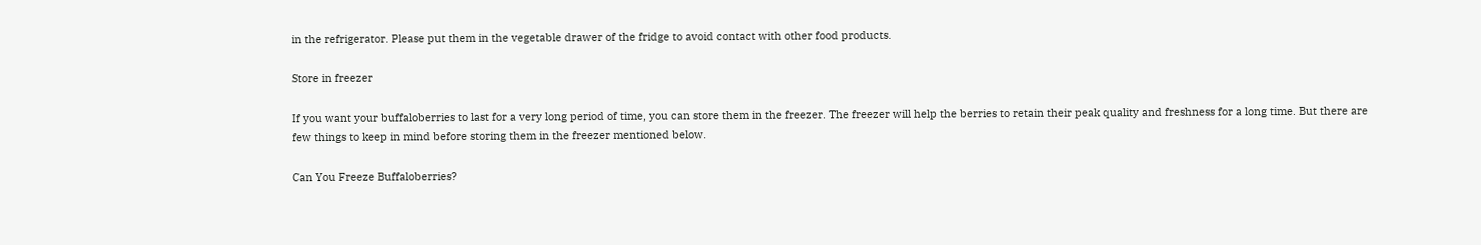in the refrigerator. Please put them in the vegetable drawer of the fridge to avoid contact with other food products.

Store in freezer

If you want your buffaloberries to last for a very long period of time, you can store them in the freezer. The freezer will help the berries to retain their peak quality and freshness for a long time. But there are few things to keep in mind before storing them in the freezer mentioned below.

Can You Freeze Buffaloberries?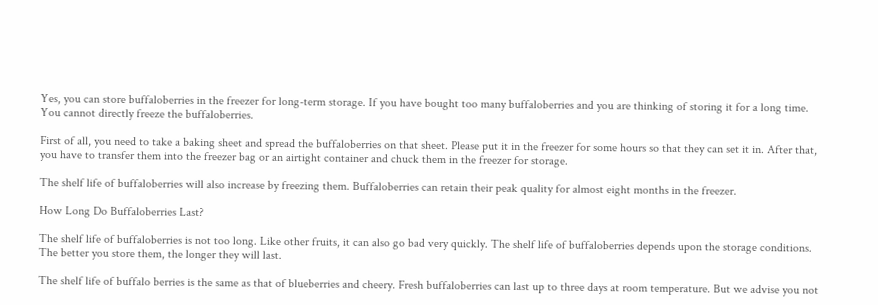Yes, you can store buffaloberries in the freezer for long-term storage. If you have bought too many buffaloberries and you are thinking of storing it for a long time. You cannot directly freeze the buffaloberries.

First of all, you need to take a baking sheet and spread the buffaloberries on that sheet. Please put it in the freezer for some hours so that they can set it in. After that, you have to transfer them into the freezer bag or an airtight container and chuck them in the freezer for storage.

The shelf life of buffaloberries will also increase by freezing them. Buffaloberries can retain their peak quality for almost eight months in the freezer.

How Long Do Buffaloberries Last?

The shelf life of buffaloberries is not too long. Like other fruits, it can also go bad very quickly. The shelf life of buffaloberries depends upon the storage conditions. The better you store them, the longer they will last.

The shelf life of buffalo berries is the same as that of blueberries and cheery. Fresh buffaloberries can last up to three days at room temperature. But we advise you not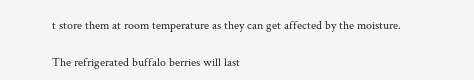t store them at room temperature as they can get affected by the moisture.

The refrigerated buffalo berries will last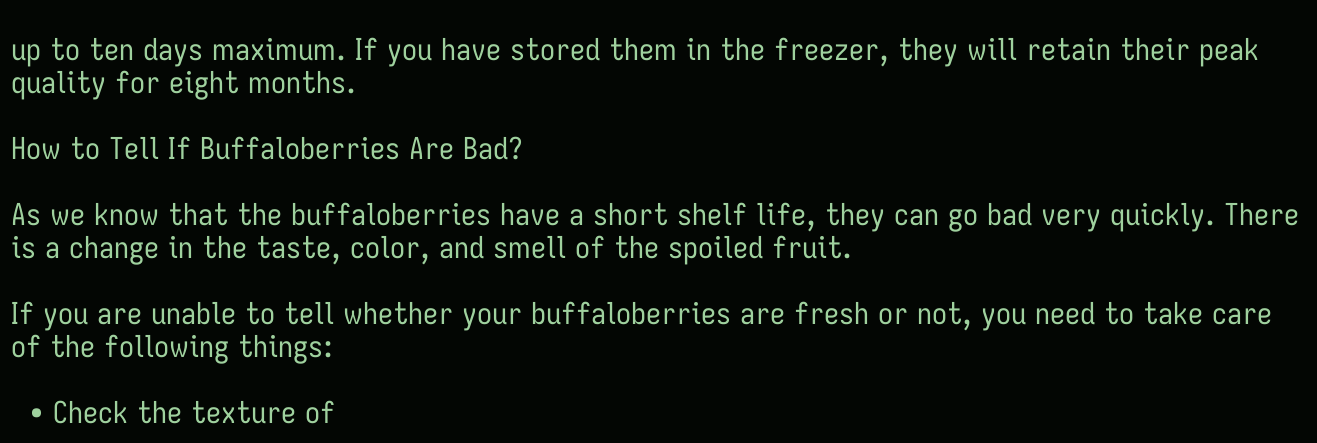up to ten days maximum. If you have stored them in the freezer, they will retain their peak quality for eight months.

How to Tell If Buffaloberries Are Bad?

As we know that the buffaloberries have a short shelf life, they can go bad very quickly. There is a change in the taste, color, and smell of the spoiled fruit.

If you are unable to tell whether your buffaloberries are fresh or not, you need to take care of the following things:

  • Check the texture of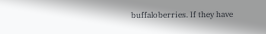buffaloberries. If they have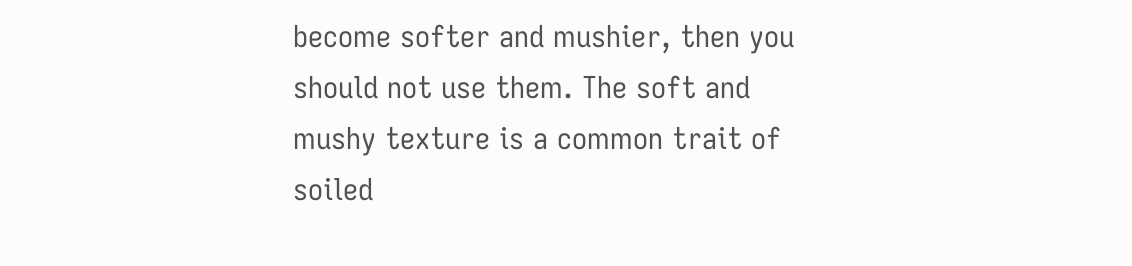become softer and mushier, then you should not use them. The soft and mushy texture is a common trait of soiled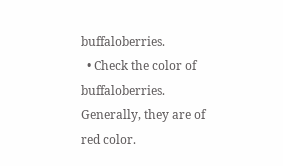buffaloberries.
  • Check the color of buffaloberries. Generally, they are of red color.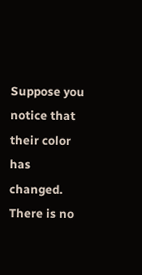Suppose you notice that their color has changed. There is no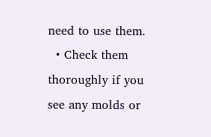need to use them.
  • Check them thoroughly if you see any molds or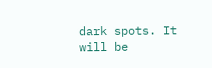dark spots. It will be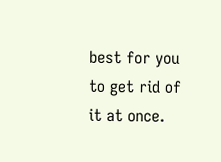best for you to get rid of it at once.